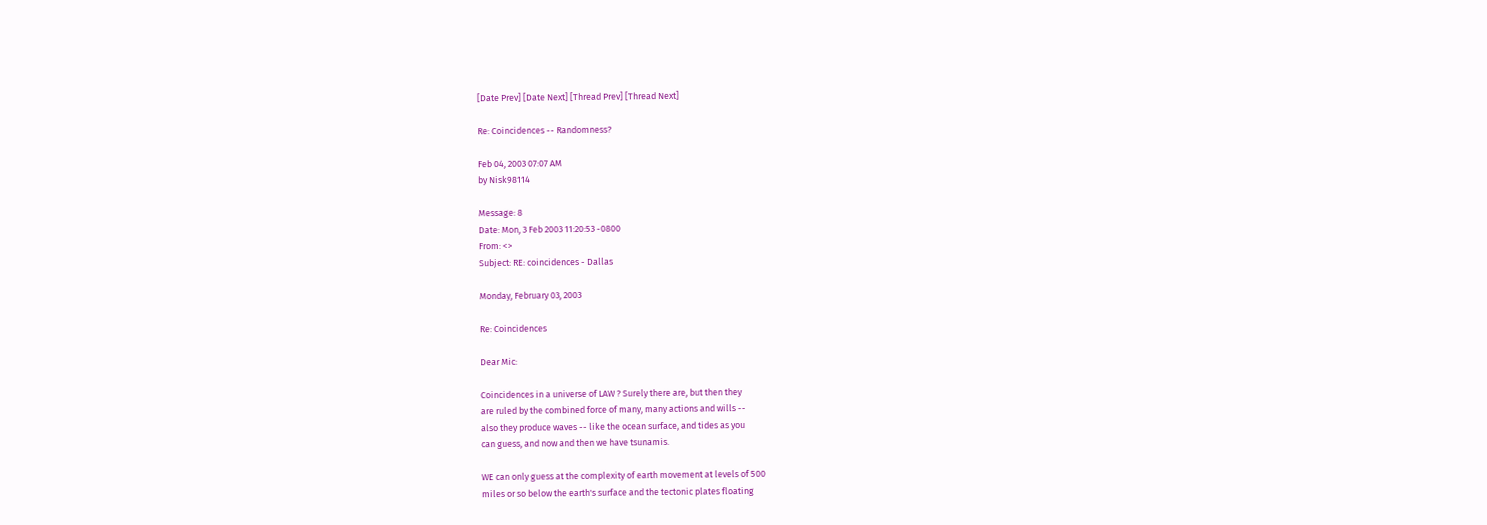[Date Prev] [Date Next] [Thread Prev] [Thread Next]

Re: Coincidences -- Randomness?

Feb 04, 2003 07:07 AM
by Nisk98114

Message: 8
Date: Mon, 3 Feb 2003 11:20:53 -0800
From: <>
Subject: RE: coincidences - Dallas

Monday, February 03, 2003

Re: Coincidences

Dear Mic:

Coincidences in a universe of LAW ? Surely there are, but then they
are ruled by the combined force of many, many actions and wills --
also they produce waves -- like the ocean surface, and tides as you
can guess, and now and then we have tsunamis.

WE can only guess at the complexity of earth movement at levels of 500
miles or so below the earth's surface and the tectonic plates floating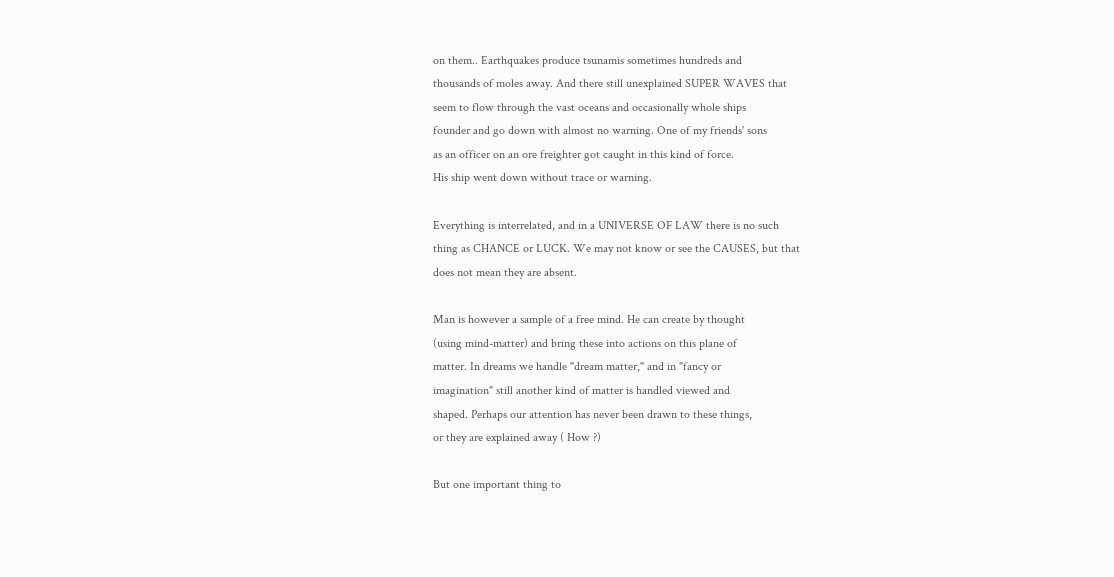on them.. Earthquakes produce tsunamis sometimes hundreds and
thousands of moles away. And there still unexplained SUPER WAVES that
seem to flow through the vast oceans and occasionally whole ships
founder and go down with almost no warning. One of my friends' sons
as an officer on an ore freighter got caught in this kind of force.
His ship went down without trace or warning.

Everything is interrelated, and in a UNIVERSE OF LAW there is no such
thing as CHANCE or LUCK. We may not know or see the CAUSES, but that
does not mean they are absent.

Man is however a sample of a free mind. He can create by thought
(using mind-matter) and bring these into actions on this plane of
matter. In dreams we handle "dream matter," and in "fancy or
imagination" still another kind of matter is handled viewed and
shaped. Perhaps our attention has never been drawn to these things,
or they are explained away ( How ?)

But one important thing to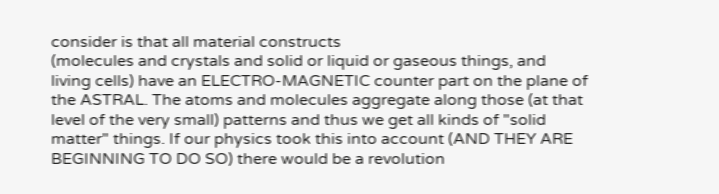consider is that all material constructs
(molecules and crystals and solid or liquid or gaseous things, and
living cells) have an ELECTRO-MAGNETIC counter part on the plane of
the ASTRAL. The atoms and molecules aggregate along those (at that
level of the very small) patterns and thus we get all kinds of "solid
matter" things. If our physics took this into account (AND THEY ARE
BEGINNING TO DO SO) there would be a revolution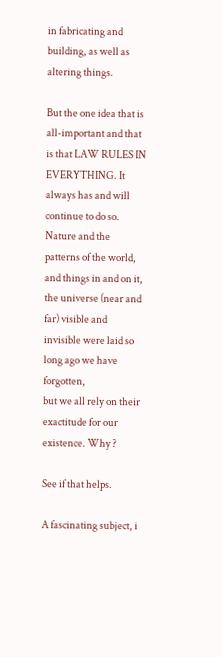in fabricating and
building, as well as altering things.

But the one idea that is all-important and that is that LAW RULES IN
EVERYTHING. It always has and will continue to do so. Nature and the
patterns of the world, and things in and on it, the universe (near and
far) visible and invisible were laid so long ago we have forgotten,
but we all rely on their exactitude for our existence. Why ?

See if that helps.

A fascinating subject, i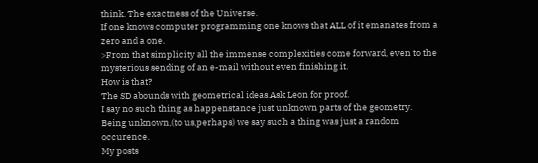think. The exactness of the Universe.
If one knows computer programming one knows that ALL of it emanates from a
zero and a one.
>From that simplicity all the immense complexities come forward, even to the
mysterious sending of an e-mail without even finishing it.
How is that?
The SD abounds with geometrical ideas.Ask Leon for proof.
I say no such thing as happenstance just unknown parts of the geometry.
Being unknown,(to us,perhaps) we say such a thing was just a random occurence.
My posts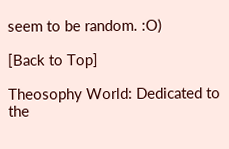seem to be random. :O)

[Back to Top]

Theosophy World: Dedicated to the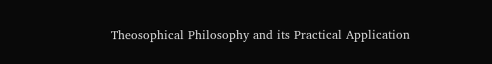Theosophical Philosophy and its Practical Application